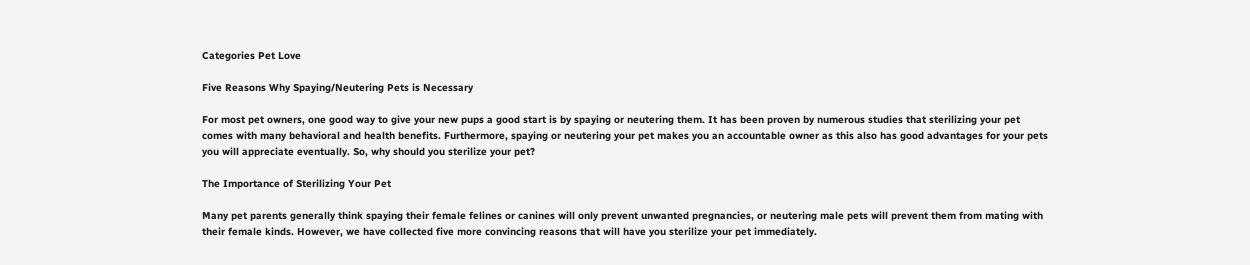Categories Pet Love

Five Reasons Why Spaying/Neutering Pets is Necessary

For most pet owners, one good way to give your new pups a good start is by spaying or neutering them. It has been proven by numerous studies that sterilizing your pet comes with many behavioral and health benefits. Furthermore, spaying or neutering your pet makes you an accountable owner as this also has good advantages for your pets you will appreciate eventually. So, why should you sterilize your pet?

The Importance of Sterilizing Your Pet

Many pet parents generally think spaying their female felines or canines will only prevent unwanted pregnancies, or neutering male pets will prevent them from mating with their female kinds. However, we have collected five more convincing reasons that will have you sterilize your pet immediately.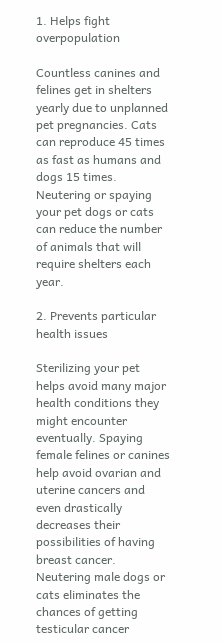1. Helps fight overpopulation

Countless canines and felines get in shelters yearly due to unplanned pet pregnancies. Cats can reproduce 45 times as fast as humans and dogs 15 times. Neutering or spaying your pet dogs or cats can reduce the number of animals that will require shelters each year.

2. Prevents particular health issues

Sterilizing your pet helps avoid many major health conditions they might encounter eventually. Spaying female felines or canines help avoid ovarian and uterine cancers and even drastically decreases their possibilities of having breast cancer. Neutering male dogs or cats eliminates the chances of getting testicular cancer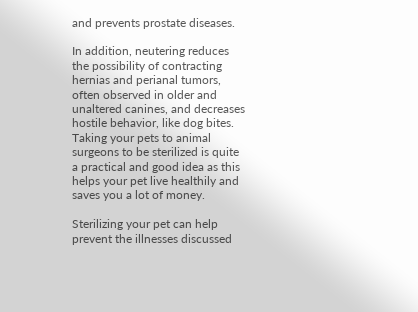and prevents prostate diseases.

In addition, neutering reduces the possibility of contracting hernias and perianal tumors, often observed in older and unaltered canines, and decreases hostile behavior, like dog bites. Taking your pets to animal surgeons to be sterilized is quite a practical and good idea as this helps your pet live healthily and saves you a lot of money.

Sterilizing your pet can help prevent the illnesses discussed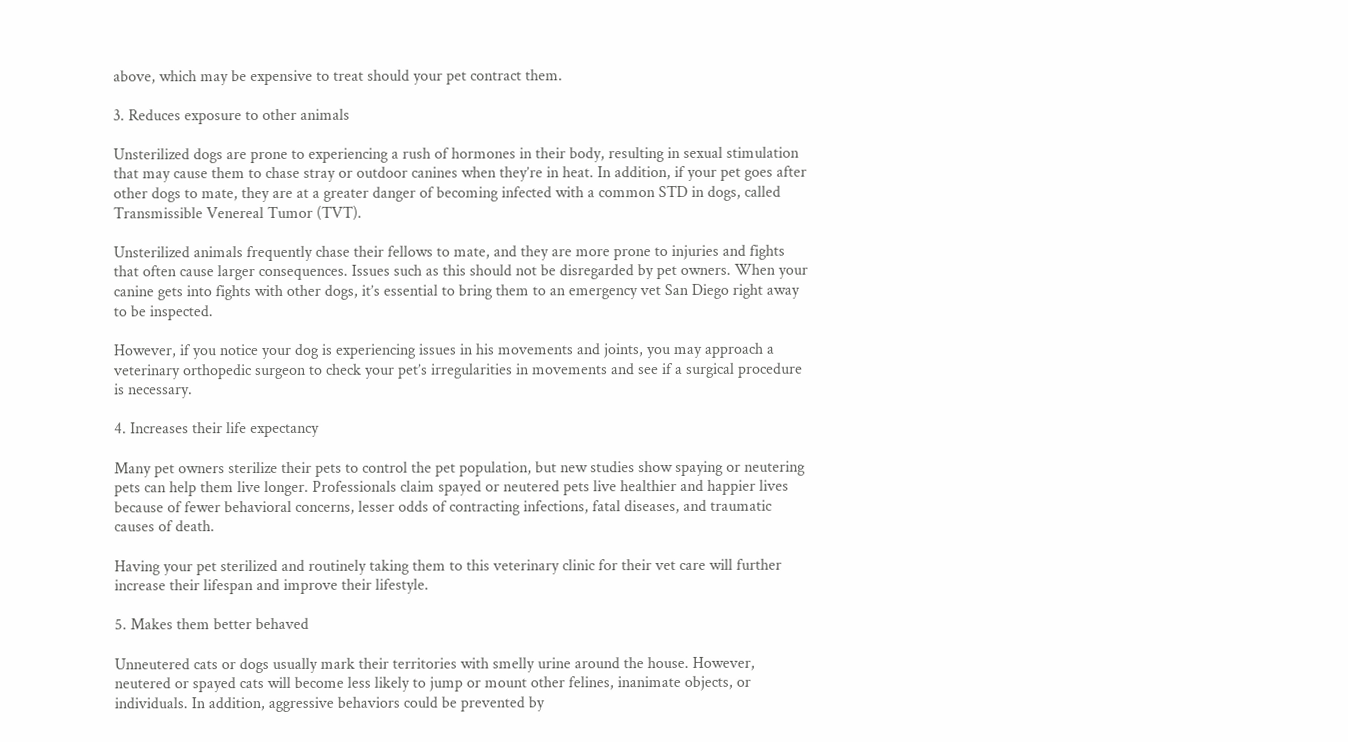above, which may be expensive to treat should your pet contract them.

3. Reduces exposure to other animals

Unsterilized dogs are prone to experiencing a rush of hormones in their body, resulting in sexual stimulation that may cause them to chase stray or outdoor canines when they’re in heat. In addition, if your pet goes after other dogs to mate, they are at a greater danger of becoming infected with a common STD in dogs, called Transmissible Venereal Tumor (TVT).

Unsterilized animals frequently chase their fellows to mate, and they are more prone to injuries and fights that often cause larger consequences. Issues such as this should not be disregarded by pet owners. When your canine gets into fights with other dogs, it’s essential to bring them to an emergency vet San Diego right away to be inspected.

However, if you notice your dog is experiencing issues in his movements and joints, you may approach a veterinary orthopedic surgeon to check your pet’s irregularities in movements and see if a surgical procedure is necessary.

4. Increases their life expectancy

Many pet owners sterilize their pets to control the pet population, but new studies show spaying or neutering pets can help them live longer. Professionals claim spayed or neutered pets live healthier and happier lives because of fewer behavioral concerns, lesser odds of contracting infections, fatal diseases, and traumatic causes of death.

Having your pet sterilized and routinely taking them to this veterinary clinic for their vet care will further increase their lifespan and improve their lifestyle.

5. Makes them better behaved

Unneutered cats or dogs usually mark their territories with smelly urine around the house. However, neutered or spayed cats will become less likely to jump or mount other felines, inanimate objects, or individuals. In addition, aggressive behaviors could be prevented by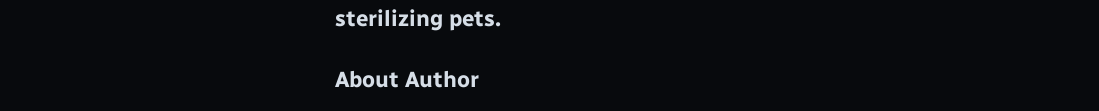sterilizing pets.

About Author